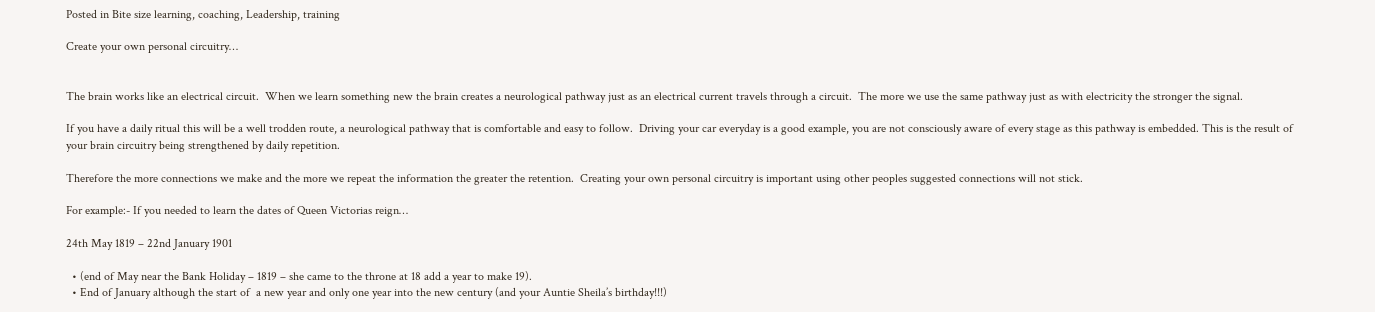Posted in Bite size learning, coaching, Leadership, training

Create your own personal circuitry…


The brain works like an electrical circuit.  When we learn something new the brain creates a neurological pathway just as an electrical current travels through a circuit.  The more we use the same pathway just as with electricity the stronger the signal.

If you have a daily ritual this will be a well trodden route, a neurological pathway that is comfortable and easy to follow.  Driving your car everyday is a good example, you are not consciously aware of every stage as this pathway is embedded. This is the result of your brain circuitry being strengthened by daily repetition.

Therefore the more connections we make and the more we repeat the information the greater the retention.  Creating your own personal circuitry is important using other peoples suggested connections will not stick.

For example:- If you needed to learn the dates of Queen Victorias reign…

24th May 1819 – 22nd January 1901

  • (end of May near the Bank Holiday – 1819 – she came to the throne at 18 add a year to make 19).
  • End of January although the start of  a new year and only one year into the new century (and your Auntie Sheila’s birthday!!!)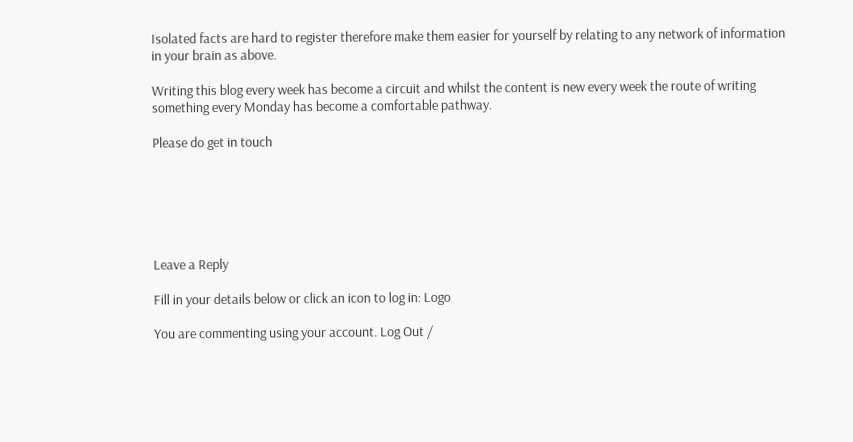Isolated facts are hard to register therefore make them easier for yourself by relating to any network of information in your brain as above.

Writing this blog every week has become a circuit and whilst the content is new every week the route of writing something every Monday has become a comfortable pathway.

Please do get in touch






Leave a Reply

Fill in your details below or click an icon to log in: Logo

You are commenting using your account. Log Out /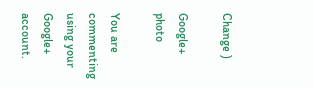Change )

Google+ photo

You are commenting using your Google+ account.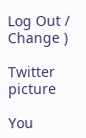Log Out /  Change )

Twitter picture

You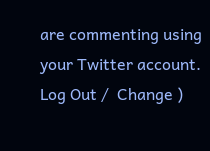are commenting using your Twitter account. Log Out /  Change )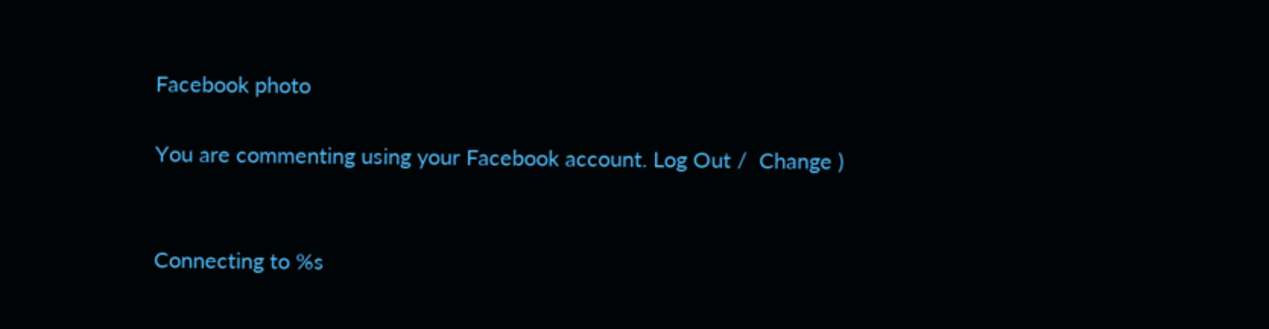Facebook photo

You are commenting using your Facebook account. Log Out /  Change )


Connecting to %s